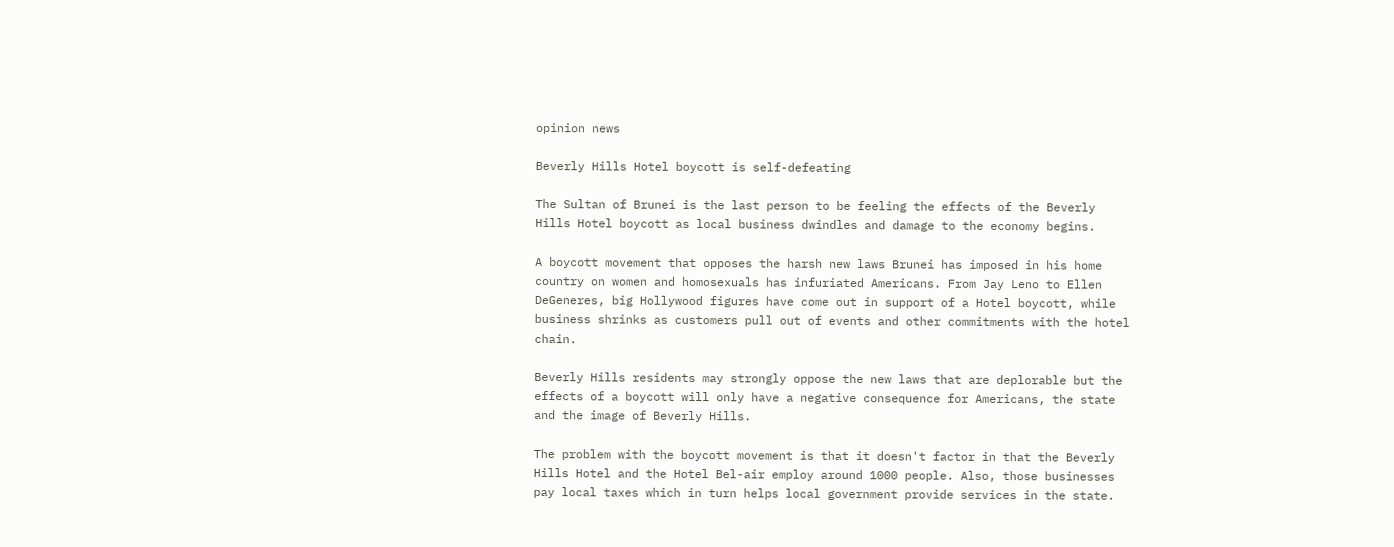opinion news

Beverly Hills Hotel boycott is self-defeating

The Sultan of Brunei is the last person to be feeling the effects of the Beverly Hills Hotel boycott as local business dwindles and damage to the economy begins.

A boycott movement that opposes the harsh new laws Brunei has imposed in his home country on women and homosexuals has infuriated Americans. From Jay Leno to Ellen DeGeneres, big Hollywood figures have come out in support of a Hotel boycott, while business shrinks as customers pull out of events and other commitments with the hotel chain.

Beverly Hills residents may strongly oppose the new laws that are deplorable but the effects of a boycott will only have a negative consequence for Americans, the state and the image of Beverly Hills.

The problem with the boycott movement is that it doesn't factor in that the Beverly Hills Hotel and the Hotel Bel-air employ around 1000 people. Also, those businesses pay local taxes which in turn helps local government provide services in the state.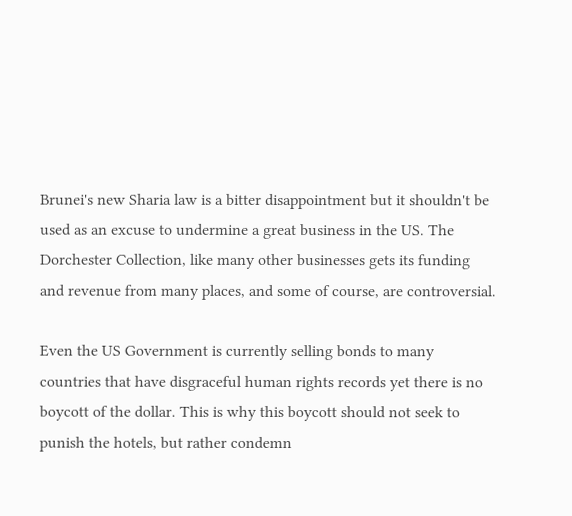Brunei's new Sharia law is a bitter disappointment but it shouldn't be used as an excuse to undermine a great business in the US. The Dorchester Collection, like many other businesses gets its funding and revenue from many places, and some of course, are controversial.

Even the US Government is currently selling bonds to many countries that have disgraceful human rights records yet there is no boycott of the dollar. This is why this boycott should not seek to punish the hotels, but rather condemn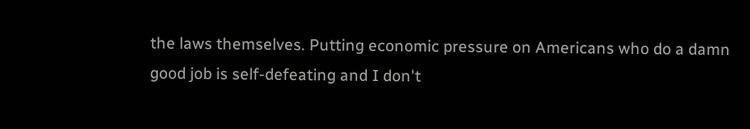the laws themselves. Putting economic pressure on Americans who do a damn good job is self-defeating and I don't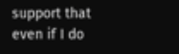support that even if I do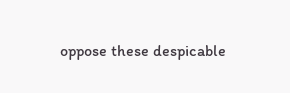oppose these despicable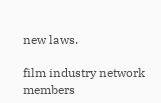new laws.

film industry network members